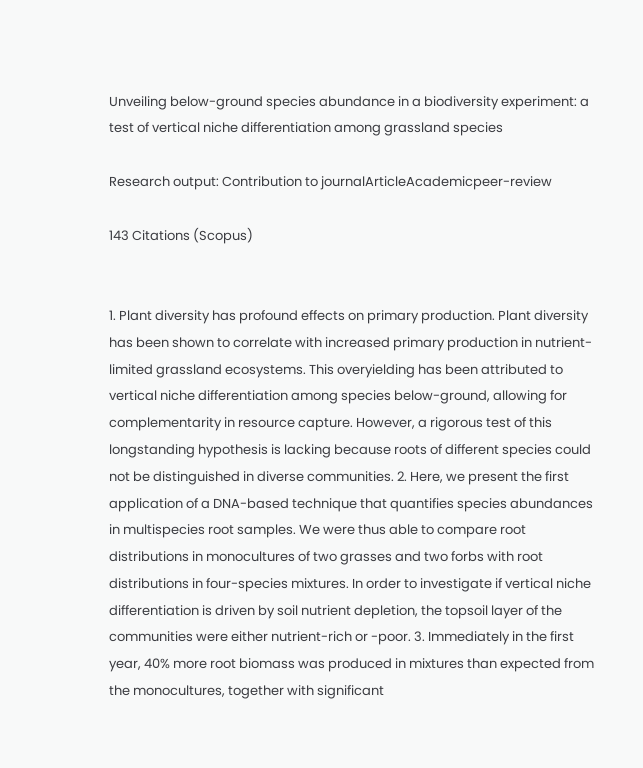Unveiling below-ground species abundance in a biodiversity experiment: a test of vertical niche differentiation among grassland species

Research output: Contribution to journalArticleAcademicpeer-review

143 Citations (Scopus)


1. Plant diversity has profound effects on primary production. Plant diversity has been shown to correlate with increased primary production in nutrient-limited grassland ecosystems. This overyielding has been attributed to vertical niche differentiation among species below-ground, allowing for complementarity in resource capture. However, a rigorous test of this longstanding hypothesis is lacking because roots of different species could not be distinguished in diverse communities. 2. Here, we present the first application of a DNA-based technique that quantifies species abundances in multispecies root samples. We were thus able to compare root distributions in monocultures of two grasses and two forbs with root distributions in four-species mixtures. In order to investigate if vertical niche differentiation is driven by soil nutrient depletion, the topsoil layer of the communities were either nutrient-rich or -poor. 3. Immediately in the first year, 40% more root biomass was produced in mixtures than expected from the monocultures, together with significant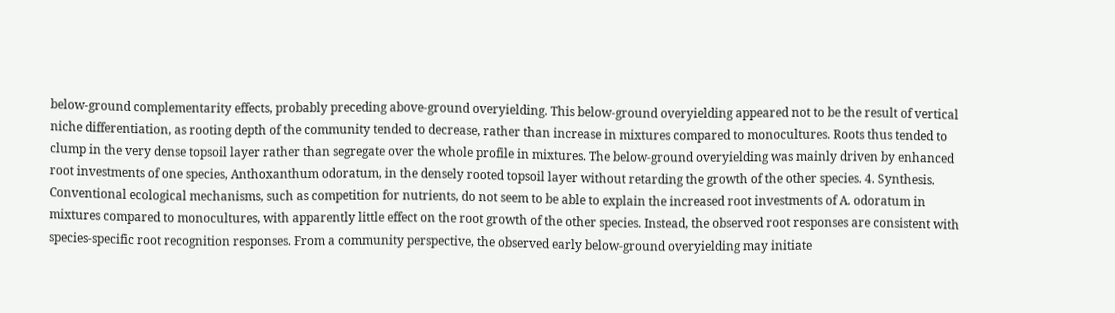below-ground complementarity effects, probably preceding above-ground overyielding. This below-ground overyielding appeared not to be the result of vertical niche differentiation, as rooting depth of the community tended to decrease, rather than increase in mixtures compared to monocultures. Roots thus tended to clump in the very dense topsoil layer rather than segregate over the whole profile in mixtures. The below-ground overyielding was mainly driven by enhanced root investments of one species, Anthoxanthum odoratum, in the densely rooted topsoil layer without retarding the growth of the other species. 4. Synthesis. Conventional ecological mechanisms, such as competition for nutrients, do not seem to be able to explain the increased root investments of A. odoratum in mixtures compared to monocultures, with apparently little effect on the root growth of the other species. Instead, the observed root responses are consistent with species-specific root recognition responses. From a community perspective, the observed early below-ground overyielding may initiate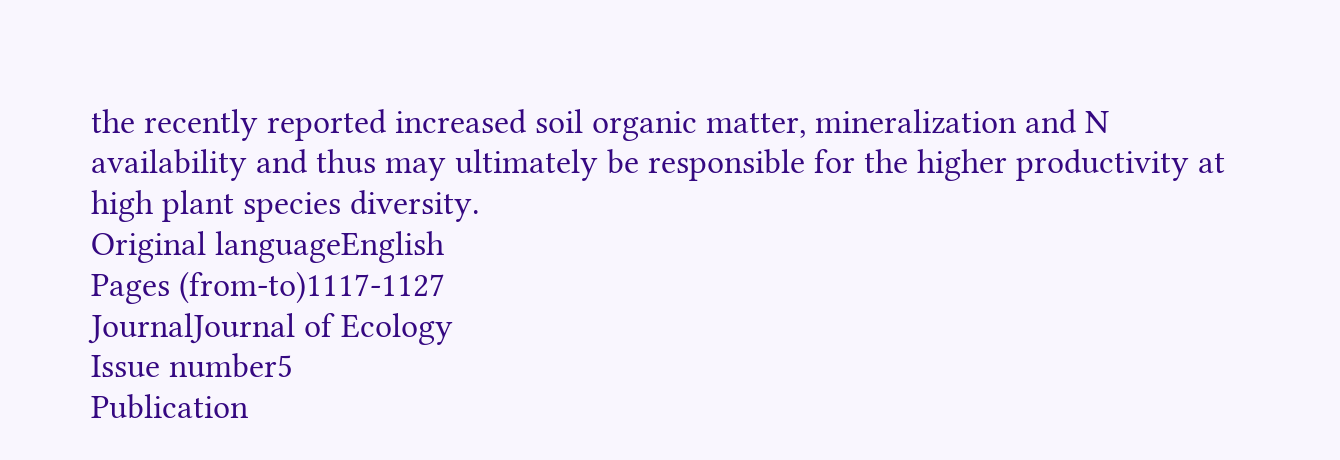the recently reported increased soil organic matter, mineralization and N availability and thus may ultimately be responsible for the higher productivity at high plant species diversity.
Original languageEnglish
Pages (from-to)1117-1127
JournalJournal of Ecology
Issue number5
Publication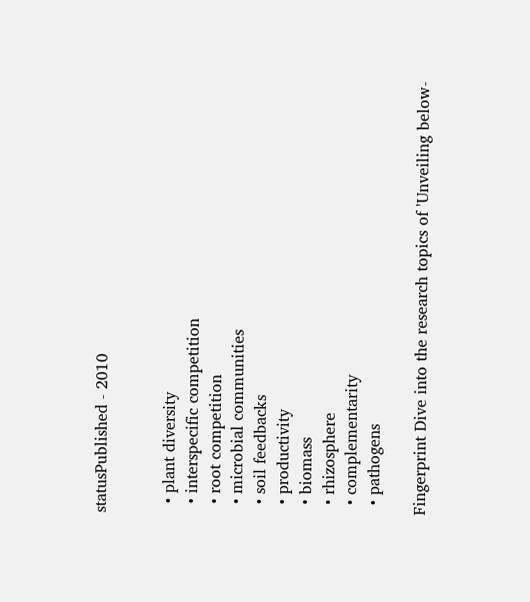statusPublished - 2010


  • plant diversity
  • interspecific competition
  • root competition
  • microbial communities
  • soil feedbacks
  • productivity
  • biomass
  • rhizosphere
  • complementarity
  • pathogens

Fingerprint Dive into the research topics of 'Unveiling below-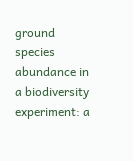ground species abundance in a biodiversity experiment: a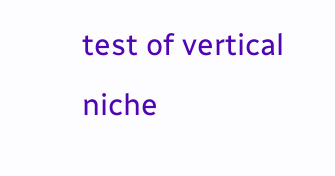test of vertical niche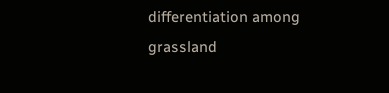differentiation among grassland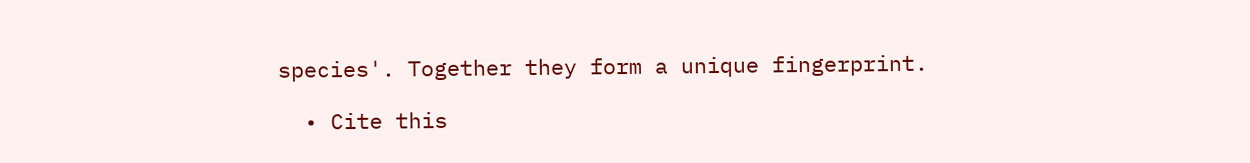species'. Together they form a unique fingerprint.

  • Cite this